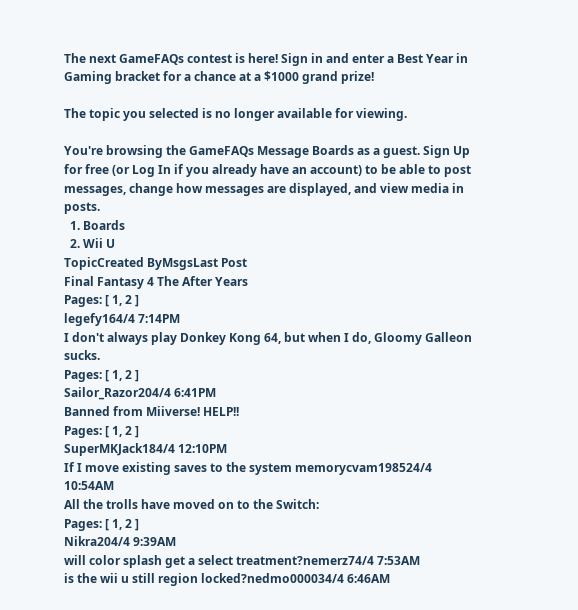The next GameFAQs contest is here! Sign in and enter a Best Year in Gaming bracket for a chance at a $1000 grand prize!

The topic you selected is no longer available for viewing.

You're browsing the GameFAQs Message Boards as a guest. Sign Up for free (or Log In if you already have an account) to be able to post messages, change how messages are displayed, and view media in posts.
  1. Boards
  2. Wii U
TopicCreated ByMsgsLast Post
Final Fantasy 4 The After Years
Pages: [ 1, 2 ]
legefy164/4 7:14PM
I don't always play Donkey Kong 64, but when I do, Gloomy Galleon sucks.
Pages: [ 1, 2 ]
Sailor_Razor204/4 6:41PM
Banned from Miiverse! HELP!!
Pages: [ 1, 2 ]
SuperMKJack184/4 12:10PM
If I move existing saves to the system memorycvam198524/4 10:54AM
All the trolls have moved on to the Switch:
Pages: [ 1, 2 ]
Nikra204/4 9:39AM
will color splash get a select treatment?nemerz74/4 7:53AM
is the wii u still region locked?nedmo000034/4 6:46AM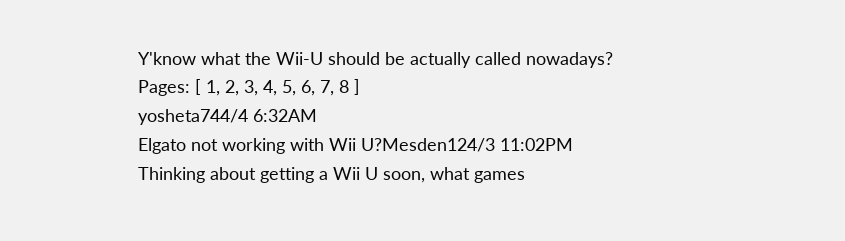Y'know what the Wii-U should be actually called nowadays?
Pages: [ 1, 2, 3, 4, 5, 6, 7, 8 ]
yosheta744/4 6:32AM
Elgato not working with Wii U?Mesden124/3 11:02PM
Thinking about getting a Wii U soon, what games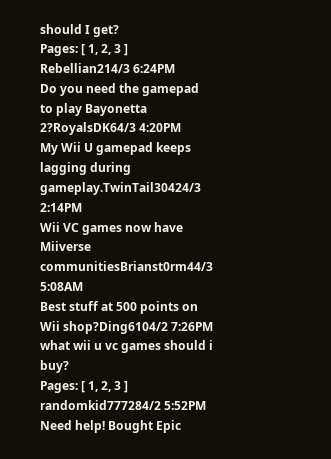should I get?
Pages: [ 1, 2, 3 ]
Rebellian214/3 6:24PM
Do you need the gamepad to play Bayonetta 2?RoyalsDK64/3 4:20PM
My Wii U gamepad keeps lagging during gameplay.TwinTail30424/3 2:14PM
Wii VC games now have Miiverse communitiesBrianst0rm44/3 5:08AM
Best stuff at 500 points on Wii shop?Ding6104/2 7:26PM
what wii u vc games should i buy?
Pages: [ 1, 2, 3 ]
randomkid777284/2 5:52PM
Need help! Bought Epic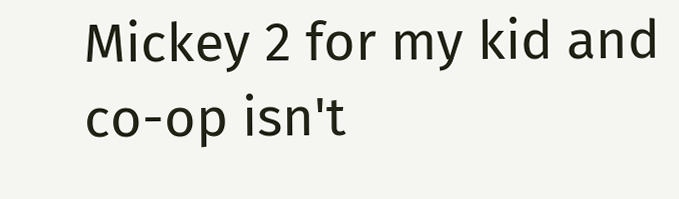Mickey 2 for my kid and co-op isn't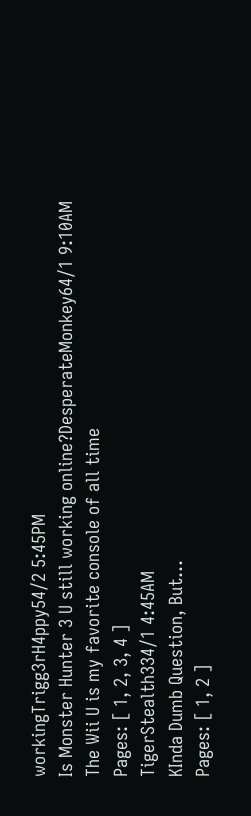workingTrigg3rH4ppy54/2 5:45PM
Is Monster Hunter 3 U still working online?DesperateMonkey64/1 9:10AM
The Wii U is my favorite console of all time
Pages: [ 1, 2, 3, 4 ]
TigerStealth334/1 4:45AM
KInda Dumb Question, But...
Pages: [ 1, 2 ]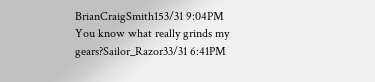BrianCraigSmith153/31 9:04PM
You know what really grinds my gears?Sailor_Razor33/31 6:41PM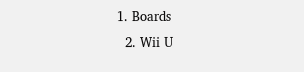1. Boards
  2. Wii U